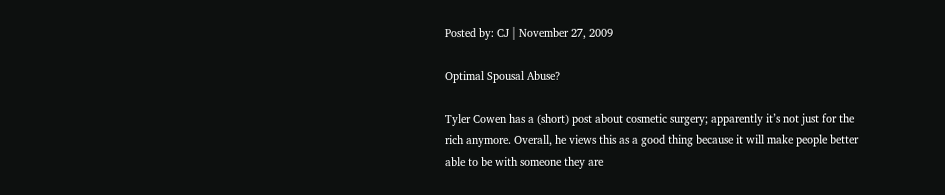Posted by: CJ | November 27, 2009

Optimal Spousal Abuse?

Tyler Cowen has a (short) post about cosmetic surgery; apparently it’s not just for the rich anymore. Overall, he views this as a good thing because it will make people better able to be with someone they are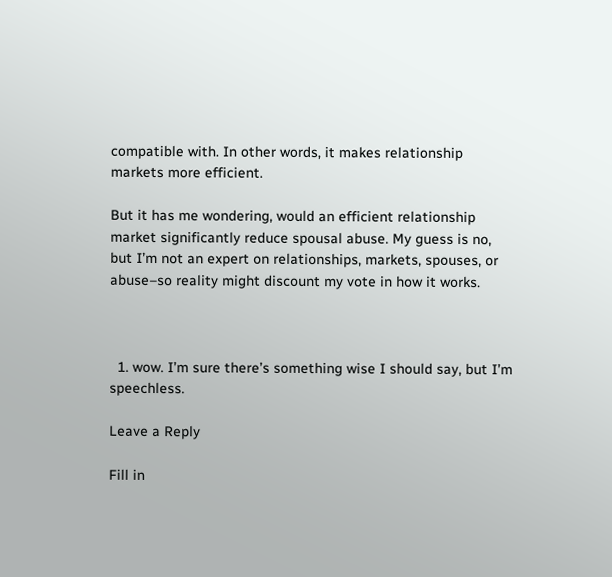compatible with. In other words, it makes relationship markets more efficient.

But it has me wondering, would an efficient relationship market significantly reduce spousal abuse. My guess is no, but I’m not an expert on relationships, markets, spouses, or abuse–so reality might discount my vote in how it works.



  1. wow. I’m sure there’s something wise I should say, but I’m speechless.

Leave a Reply

Fill in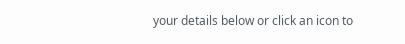your details below or click an icon to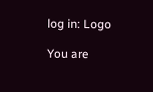log in: Logo

You are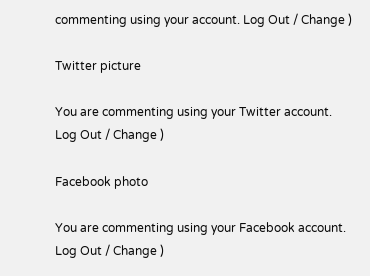commenting using your account. Log Out / Change )

Twitter picture

You are commenting using your Twitter account. Log Out / Change )

Facebook photo

You are commenting using your Facebook account. Log Out / Change )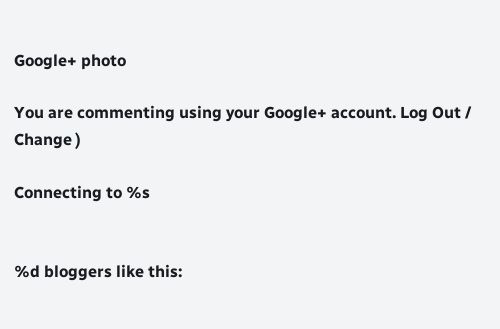Google+ photo

You are commenting using your Google+ account. Log Out / Change )

Connecting to %s


%d bloggers like this: